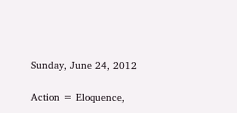Sunday, June 24, 2012

Action = Eloquence,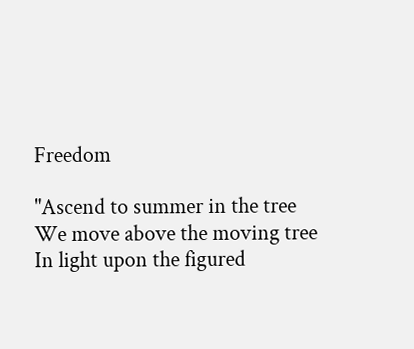Freedom

"Ascend to summer in the tree
We move above the moving tree
In light upon the figured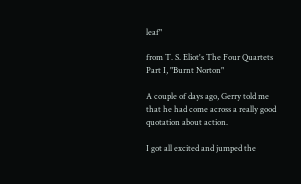leaf"

from T. S. Eliot's The Four Quartets
Part I, "Burnt Norton"

A couple of days ago, Gerry told me that he had come across a really good quotation about action.

I got all excited and jumped the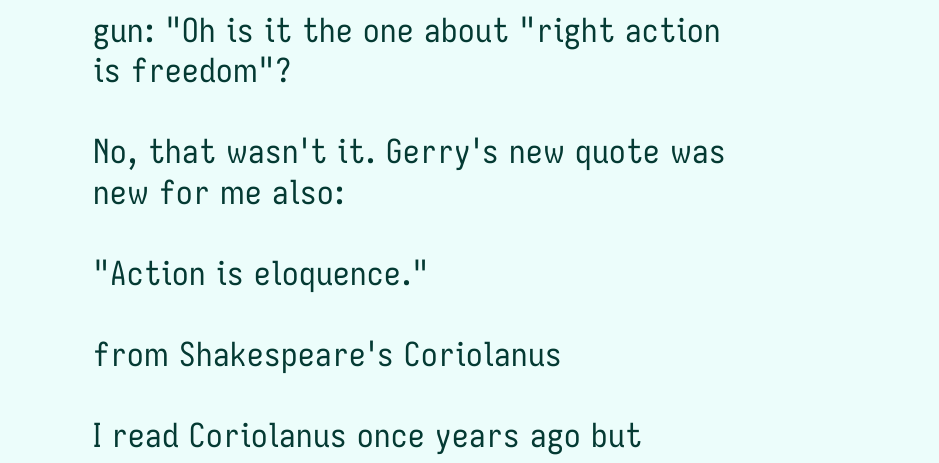gun: "Oh is it the one about "right action is freedom"?

No, that wasn't it. Gerry's new quote was new for me also:

"Action is eloquence."

from Shakespeare's Coriolanus

I read Coriolanus once years ago but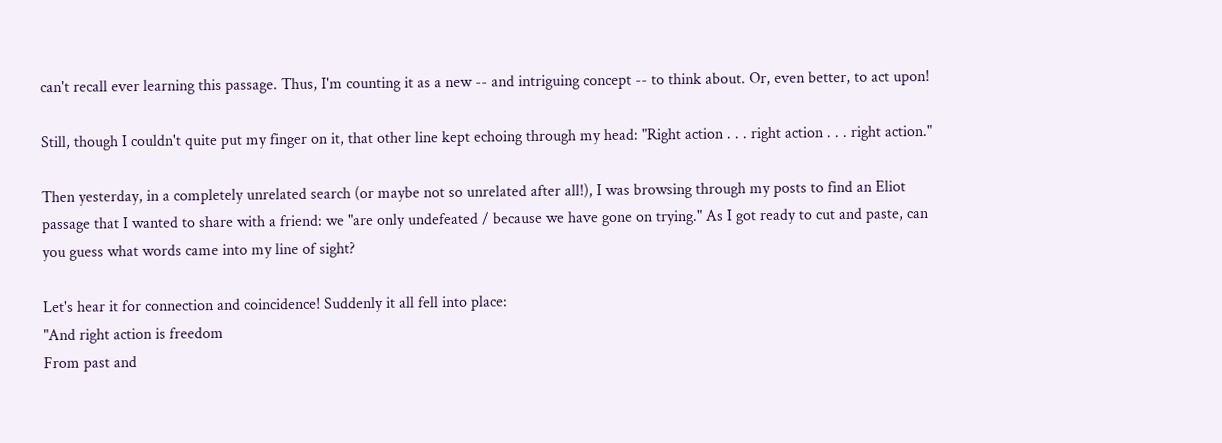can't recall ever learning this passage. Thus, I'm counting it as a new -- and intriguing concept -- to think about. Or, even better, to act upon!

Still, though I couldn't quite put my finger on it, that other line kept echoing through my head: "Right action . . . right action . . . right action."

Then yesterday, in a completely unrelated search (or maybe not so unrelated after all!), I was browsing through my posts to find an Eliot passage that I wanted to share with a friend: we "are only undefeated / because we have gone on trying." As I got ready to cut and paste, can you guess what words came into my line of sight?

Let's hear it for connection and coincidence! Suddenly it all fell into place:
"And right action is freedom
From past and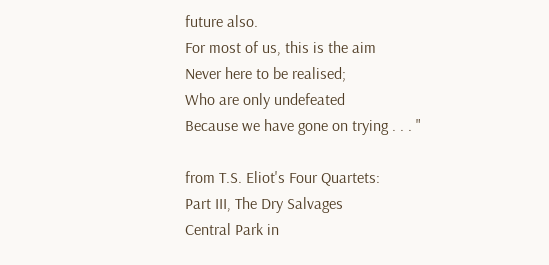future also.
For most of us, this is the aim
Never here to be realised;
Who are only undefeated
Because we have gone on trying . . . "

from T.S. Eliot's Four Quartets:
Part III, The Dry Salvages
Central Park in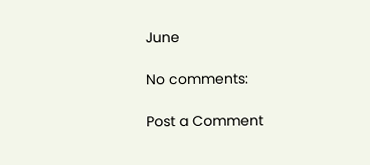June

No comments:

Post a Comment